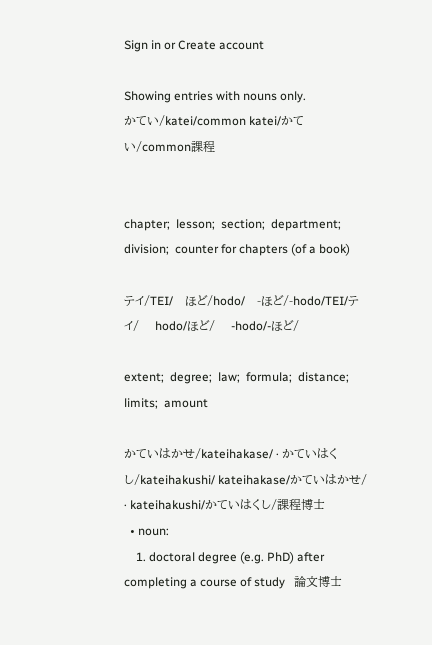Sign in or Create account

Showing entries with nouns only.
かてい/katei/common katei/かてい/common課程


chapter;  lesson;  section;  department;  division;  counter for chapters (of a book)

テイ/TEI/    ほど/hodo/    -ほど/-hodo/TEI/テイ/    hodo/ほど/    -hodo/-ほど/

extent;  degree;  law;  formula;  distance;  limits;  amount

かていはかせ/kateihakase/ · かていはくし/kateihakushi/ kateihakase/かていはかせ/ · kateihakushi/かていはくし/課程博士
  • noun:
    1. doctoral degree (e.g. PhD) after completing a course of study   論文博士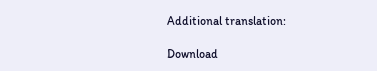Additional translation:

Download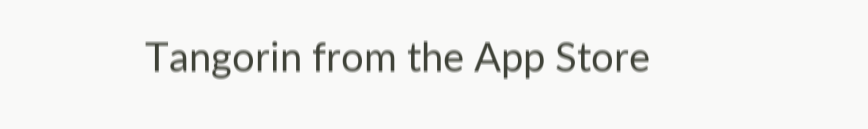Tangorin from the App Store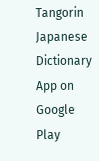Tangorin Japanese Dictionary App on Google Play